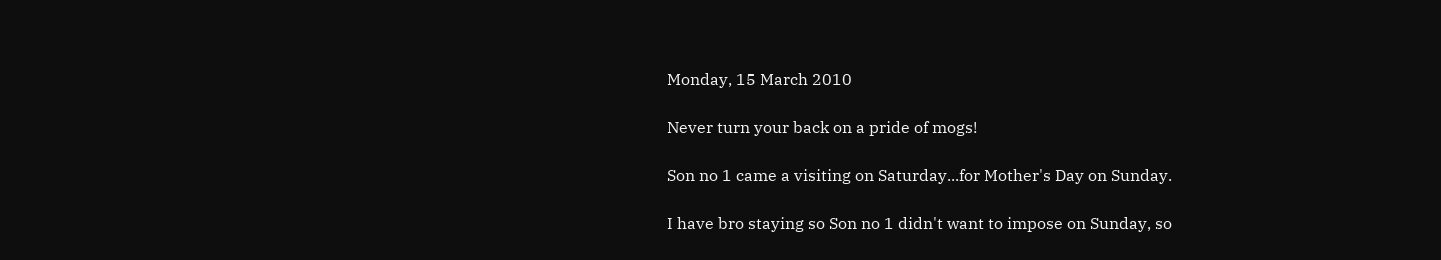Monday, 15 March 2010

Never turn your back on a pride of mogs!

Son no 1 came a visiting on Saturday...for Mother's Day on Sunday.

I have bro staying so Son no 1 didn't want to impose on Sunday, so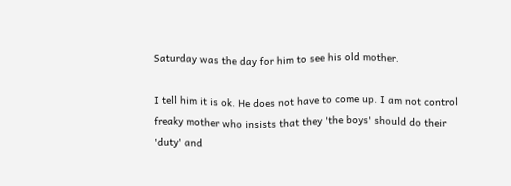Saturday was the day for him to see his old mother.

I tell him it is ok. He does not have to come up. I am not control freaky mother who insists that they 'the boys' should do their 'duty' and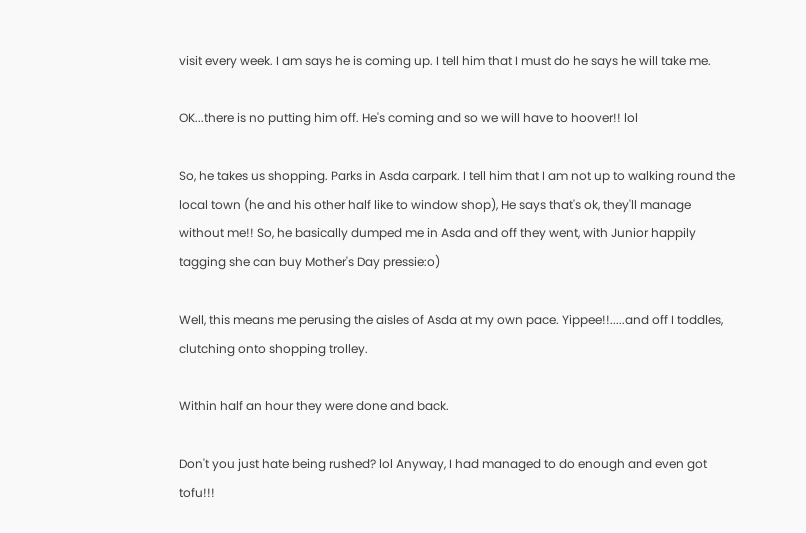visit every week. I am says he is coming up. I tell him that I must do he says he will take me.

OK...there is no putting him off. He's coming and so we will have to hoover!! lol

So, he takes us shopping. Parks in Asda carpark. I tell him that I am not up to walking round the local town (he and his other half like to window shop), He says that's ok, they'll manage without me!! So, he basically dumped me in Asda and off they went, with Junior happily tagging she can buy Mother's Day pressie:o)

Well, this means me perusing the aisles of Asda at my own pace. Yippee!!.....and off I toddles, clutching onto shopping trolley.

Within half an hour they were done and back.

Don't you just hate being rushed? lol Anyway, I had managed to do enough and even got tofu!!!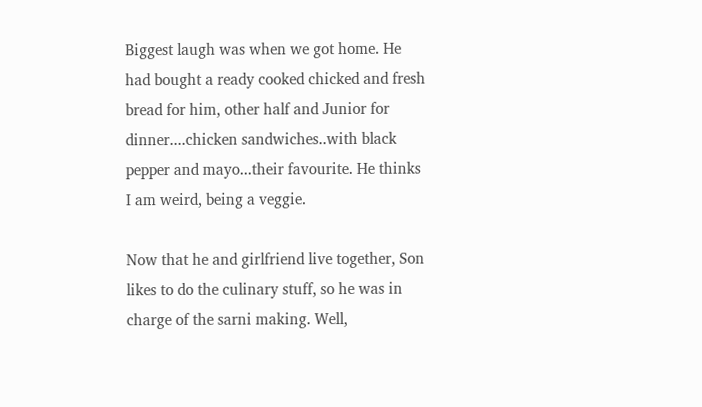Biggest laugh was when we got home. He had bought a ready cooked chicked and fresh bread for him, other half and Junior for dinner....chicken sandwiches..with black pepper and mayo...their favourite. He thinks I am weird, being a veggie.

Now that he and girlfriend live together, Son likes to do the culinary stuff, so he was in charge of the sarni making. Well,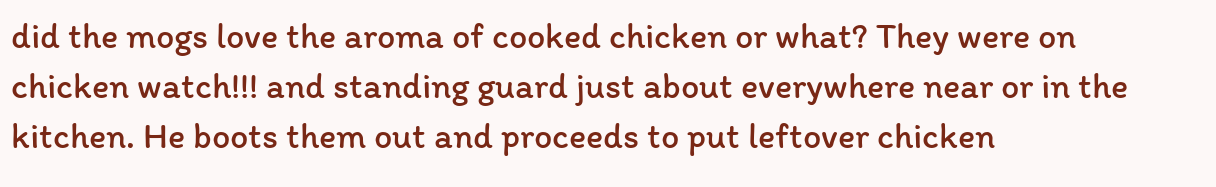did the mogs love the aroma of cooked chicken or what? They were on chicken watch!!! and standing guard just about everywhere near or in the kitchen. He boots them out and proceeds to put leftover chicken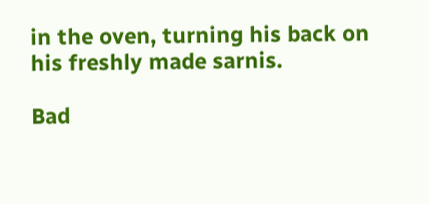in the oven, turning his back on his freshly made sarnis.

Bad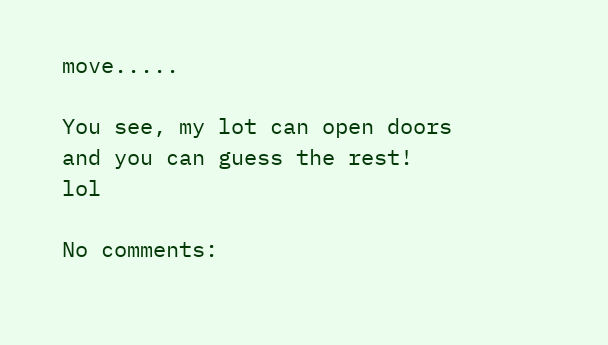move.....

You see, my lot can open doors and you can guess the rest! lol

No comments: